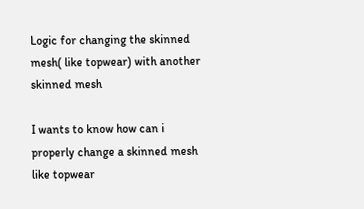Logic for changing the skinned mesh( like topwear) with another skinned mesh

I wants to know how can i properly change a skinned mesh like topwear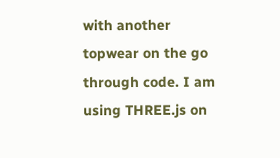with another topwear on the go through code. I am using THREE.js on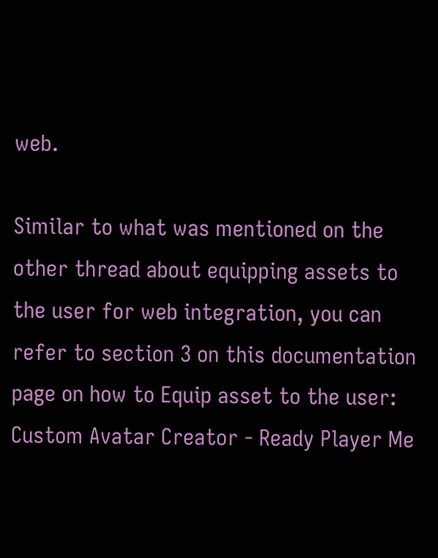web.

Similar to what was mentioned on the other thread about equipping assets to the user for web integration, you can refer to section 3 on this documentation page on how to Equip asset to the user: Custom Avatar Creator - Ready Player Me